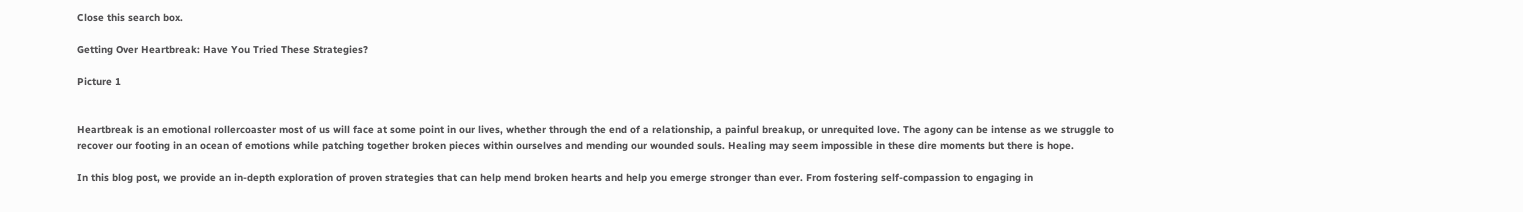Close this search box.

Getting Over Heartbreak: Have You Tried These Strategies?

Picture 1


Heartbreak is an emotional rollercoaster most of us will face at some point in our lives, whether through the end of a relationship, a painful breakup, or unrequited love. The agony can be intense as we struggle to recover our footing in an ocean of emotions while patching together broken pieces within ourselves and mending our wounded souls. Healing may seem impossible in these dire moments but there is hope.

In this blog post, we provide an in-depth exploration of proven strategies that can help mend broken hearts and help you emerge stronger than ever. From fostering self-compassion to engaging in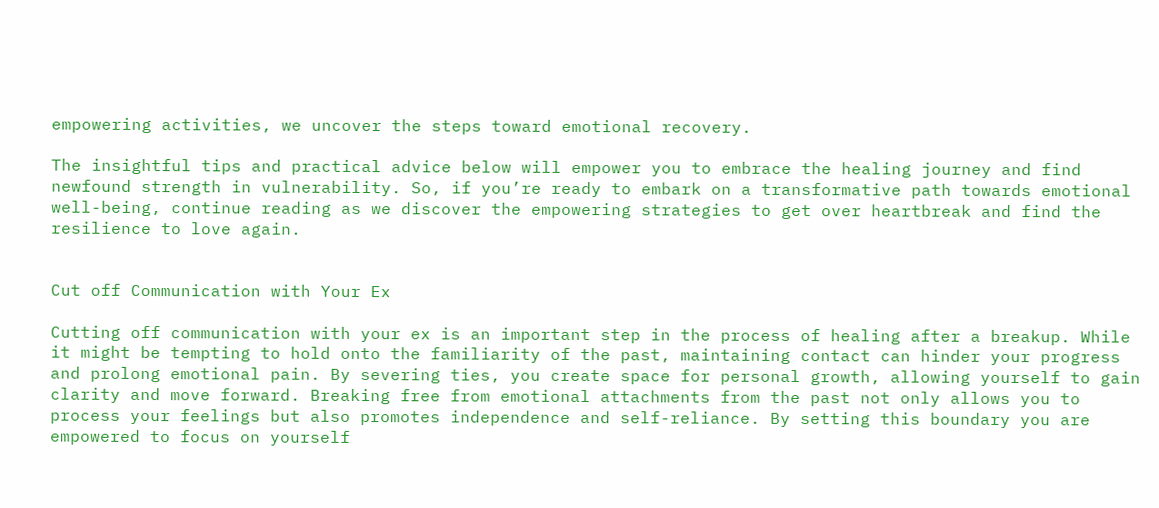empowering activities, we uncover the steps toward emotional recovery.

The insightful tips and practical advice below will empower you to embrace the healing journey and find newfound strength in vulnerability. So, if you’re ready to embark on a transformative path towards emotional well-being, continue reading as we discover the empowering strategies to get over heartbreak and find the resilience to love again.


Cut off Communication with Your Ex

Cutting off communication with your ex is an important step in the process of healing after a breakup. While it might be tempting to hold onto the familiarity of the past, maintaining contact can hinder your progress and prolong emotional pain. By severing ties, you create space for personal growth, allowing yourself to gain clarity and move forward. Breaking free from emotional attachments from the past not only allows you to process your feelings but also promotes independence and self-reliance. By setting this boundary you are empowered to focus on yourself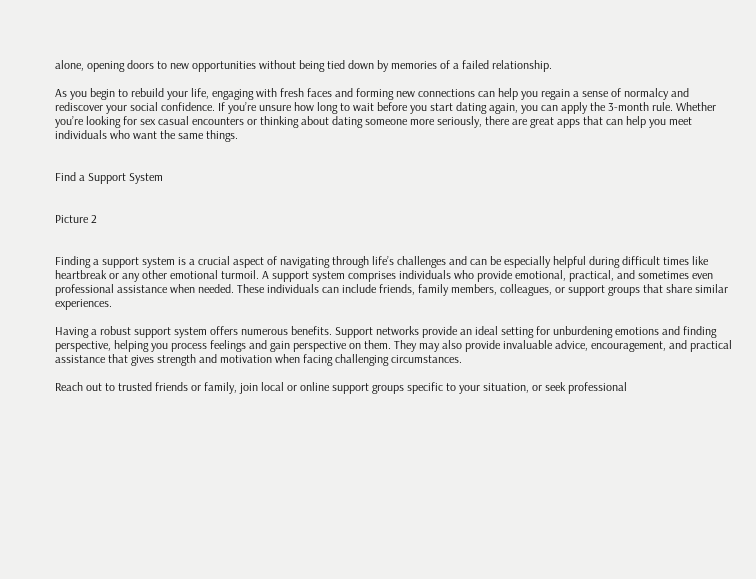alone, opening doors to new opportunities without being tied down by memories of a failed relationship.

As you begin to rebuild your life, engaging with fresh faces and forming new connections can help you regain a sense of normalcy and rediscover your social confidence. If you’re unsure how long to wait before you start dating again, you can apply the 3-month rule. Whether you’re looking for sex casual encounters or thinking about dating someone more seriously, there are great apps that can help you meet individuals who want the same things.


Find a Support System


Picture 2


Finding a support system is a crucial aspect of navigating through life’s challenges and can be especially helpful during difficult times like heartbreak or any other emotional turmoil. A support system comprises individuals who provide emotional, practical, and sometimes even professional assistance when needed. These individuals can include friends, family members, colleagues, or support groups that share similar experiences.

Having a robust support system offers numerous benefits. Support networks provide an ideal setting for unburdening emotions and finding perspective, helping you process feelings and gain perspective on them. They may also provide invaluable advice, encouragement, and practical assistance that gives strength and motivation when facing challenging circumstances.

Reach out to trusted friends or family, join local or online support groups specific to your situation, or seek professional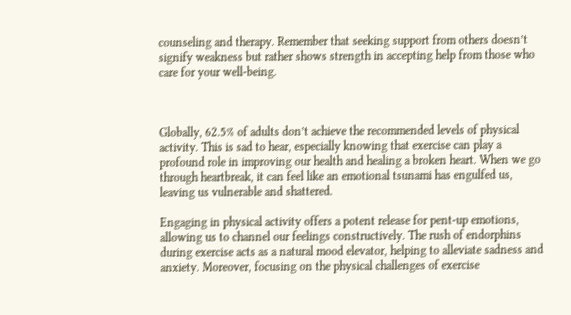counseling and therapy. Remember that seeking support from others doesn’t signify weakness but rather shows strength in accepting help from those who care for your well-being.



Globally, 62.5% of adults don’t achieve the recommended levels of physical activity. This is sad to hear, especially knowing that exercise can play a profound role in improving our health and healing a broken heart. When we go through heartbreak, it can feel like an emotional tsunami has engulfed us, leaving us vulnerable and shattered.

Engaging in physical activity offers a potent release for pent-up emotions, allowing us to channel our feelings constructively. The rush of endorphins during exercise acts as a natural mood elevator, helping to alleviate sadness and anxiety. Moreover, focusing on the physical challenges of exercise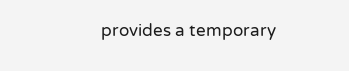provides a temporary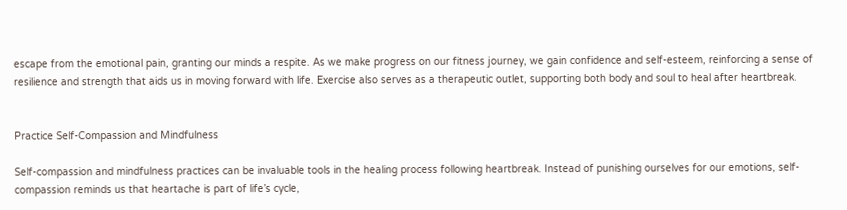escape from the emotional pain, granting our minds a respite. As we make progress on our fitness journey, we gain confidence and self-esteem, reinforcing a sense of resilience and strength that aids us in moving forward with life. Exercise also serves as a therapeutic outlet, supporting both body and soul to heal after heartbreak.


Practice Self-Compassion and Mindfulness

Self-compassion and mindfulness practices can be invaluable tools in the healing process following heartbreak. Instead of punishing ourselves for our emotions, self-compassion reminds us that heartache is part of life’s cycle,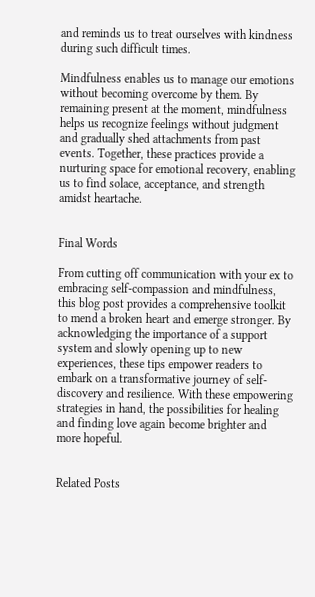and reminds us to treat ourselves with kindness during such difficult times.

Mindfulness enables us to manage our emotions without becoming overcome by them. By remaining present at the moment, mindfulness helps us recognize feelings without judgment and gradually shed attachments from past events. Together, these practices provide a nurturing space for emotional recovery, enabling us to find solace, acceptance, and strength amidst heartache.


Final Words

From cutting off communication with your ex to embracing self-compassion and mindfulness, this blog post provides a comprehensive toolkit to mend a broken heart and emerge stronger. By acknowledging the importance of a support system and slowly opening up to new experiences, these tips empower readers to embark on a transformative journey of self-discovery and resilience. With these empowering strategies in hand, the possibilities for healing and finding love again become brighter and more hopeful.


Related Posts